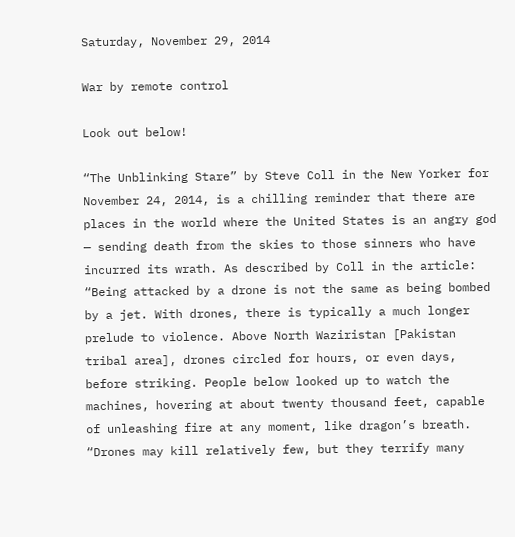Saturday, November 29, 2014

War by remote control

Look out below!

“The Unblinking Stare” by Steve Coll in the New Yorker for November 24, 2014, is a chilling reminder that there are places in the world where the United States is an angry god — sending death from the skies to those sinners who have incurred its wrath. As described by Coll in the article:
“Being attacked by a drone is not the same as being bombed by a jet. With drones, there is typically a much longer prelude to violence. Above North Waziristan [Pakistan tribal area], drones circled for hours, or even days, before striking. People below looked up to watch the machines, hovering at about twenty thousand feet, capable of unleashing fire at any moment, like dragon’s breath. “Drones may kill relatively few, but they terrify many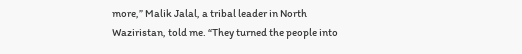more,” Malik Jalal, a tribal leader in North Waziristan, told me. “They turned the people into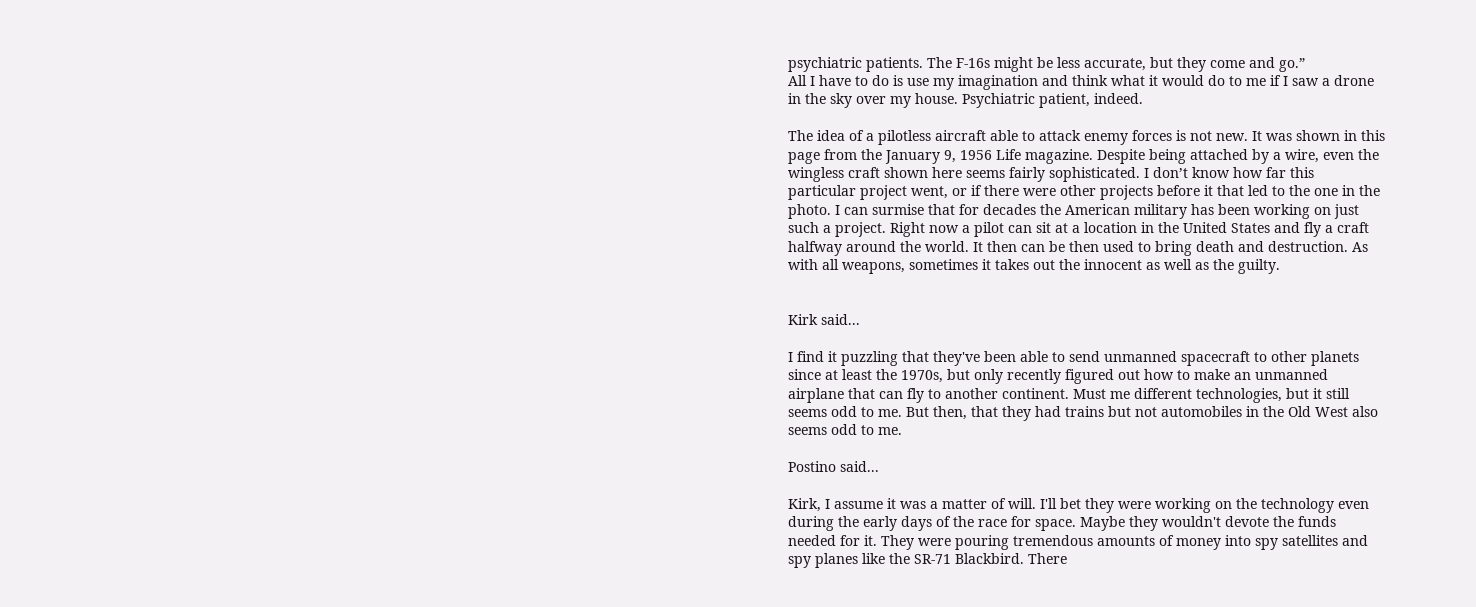psychiatric patients. The F-16s might be less accurate, but they come and go.”
All I have to do is use my imagination and think what it would do to me if I saw a drone in the sky over my house. Psychiatric patient, indeed.

The idea of a pilotless aircraft able to attack enemy forces is not new. It was shown in this page from the January 9, 1956 Life magazine. Despite being attached by a wire, even the wingless craft shown here seems fairly sophisticated. I don’t know how far this particular project went, or if there were other projects before it that led to the one in the photo. I can surmise that for decades the American military has been working on just such a project. Right now a pilot can sit at a location in the United States and fly a craft halfway around the world. It then can be then used to bring death and destruction. As with all weapons, sometimes it takes out the innocent as well as the guilty.


Kirk said...

I find it puzzling that they've been able to send unmanned spacecraft to other planets since at least the 1970s, but only recently figured out how to make an unmanned airplane that can fly to another continent. Must me different technologies, but it still seems odd to me. But then, that they had trains but not automobiles in the Old West also seems odd to me.

Postino said...

Kirk, I assume it was a matter of will. I'll bet they were working on the technology even during the early days of the race for space. Maybe they wouldn't devote the funds needed for it. They were pouring tremendous amounts of money into spy satellites and spy planes like the SR-71 Blackbird. There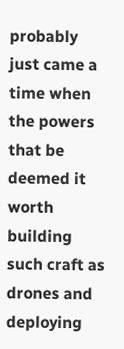probably just came a time when the powers that be deemed it worth building such craft as drones and deploying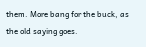them. More bang for the buck, as the old saying goes.